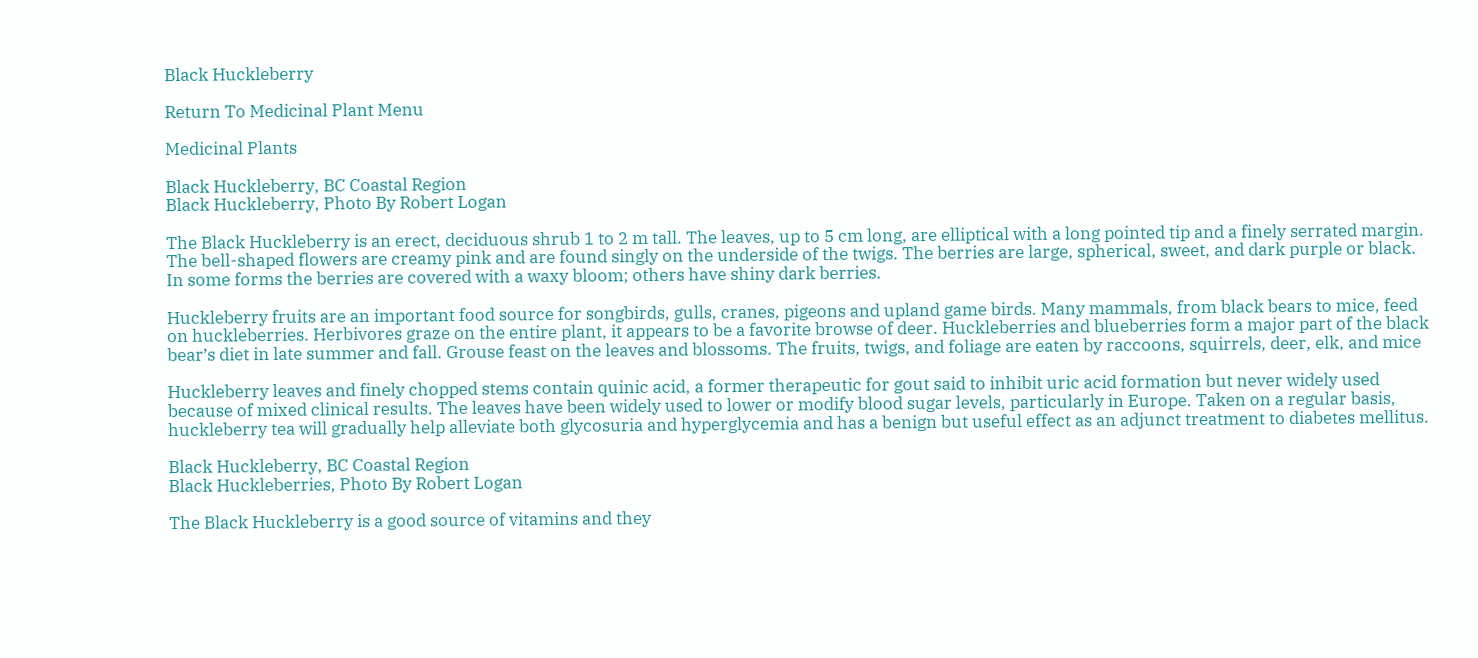Black Huckleberry

Return To Medicinal Plant Menu

Medicinal Plants

Black Huckleberry, BC Coastal Region
Black Huckleberry, Photo By Robert Logan

The Black Huckleberry is an erect, deciduous shrub 1 to 2 m tall. The leaves, up to 5 cm long, are elliptical with a long pointed tip and a finely serrated margin. The bell-shaped flowers are creamy pink and are found singly on the underside of the twigs. The berries are large, spherical, sweet, and dark purple or black. In some forms the berries are covered with a waxy bloom; others have shiny dark berries.

Huckleberry fruits are an important food source for songbirds, gulls, cranes, pigeons and upland game birds. Many mammals, from black bears to mice, feed on huckleberries. Herbivores graze on the entire plant, it appears to be a favorite browse of deer. Huckleberries and blueberries form a major part of the black bear’s diet in late summer and fall. Grouse feast on the leaves and blossoms. The fruits, twigs, and foliage are eaten by raccoons, squirrels, deer, elk, and mice

Huckleberry leaves and finely chopped stems contain quinic acid, a former therapeutic for gout said to inhibit uric acid formation but never widely used because of mixed clinical results. The leaves have been widely used to lower or modify blood sugar levels, particularly in Europe. Taken on a regular basis, huckleberry tea will gradually help alleviate both glycosuria and hyperglycemia and has a benign but useful effect as an adjunct treatment to diabetes mellitus.

Black Huckleberry, BC Coastal Region
Black Huckleberries, Photo By Robert Logan

The Black Huckleberry is a good source of vitamins and they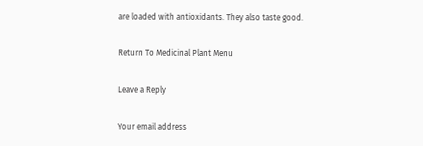are loaded with antioxidants. They also taste good.

Return To Medicinal Plant Menu

Leave a Reply

Your email address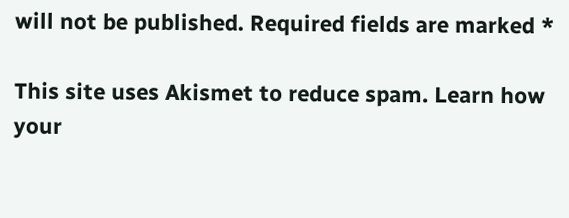will not be published. Required fields are marked *

This site uses Akismet to reduce spam. Learn how your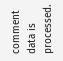comment data is processed.